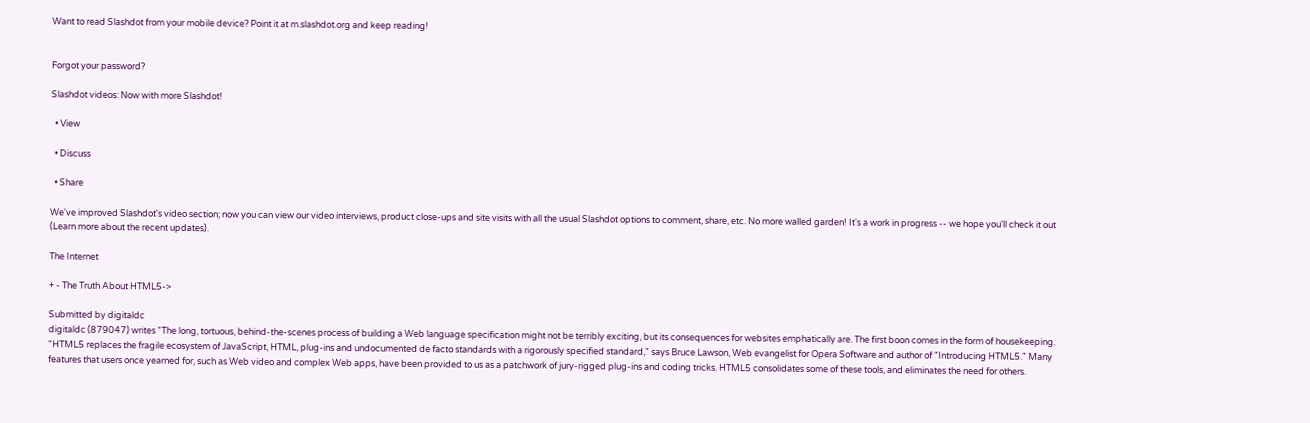Want to read Slashdot from your mobile device? Point it at m.slashdot.org and keep reading!


Forgot your password?

Slashdot videos: Now with more Slashdot!

  • View

  • Discuss

  • Share

We've improved Slashdot's video section; now you can view our video interviews, product close-ups and site visits with all the usual Slashdot options to comment, share, etc. No more walled garden! It's a work in progress -- we hope you'll check it out (Learn more about the recent updates).

The Internet

+ - The Truth About HTML5->

Submitted by digitaldc
digitaldc (879047) writes "The long, tortuous, behind-the-scenes process of building a Web language specification might not be terribly exciting, but its consequences for websites emphatically are. The first boon comes in the form of housekeeping. "HTML5 replaces the fragile ecosystem of JavaScript, HTML, plug-ins and undocumented de facto standards with a rigorously specified standard," says Bruce Lawson, Web evangelist for Opera Software and author of "Introducing HTML5." Many features that users once yearned for, such as Web video and complex Web apps, have been provided to us as a patchwork of jury-rigged plug-ins and coding tricks. HTML5 consolidates some of these tools, and eliminates the need for others.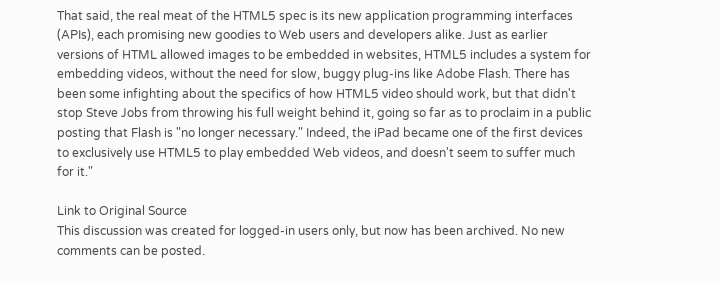That said, the real meat of the HTML5 spec is its new application programming interfaces (APIs), each promising new goodies to Web users and developers alike. Just as earlier versions of HTML allowed images to be embedded in websites, HTML5 includes a system for embedding videos, without the need for slow, buggy plug-ins like Adobe Flash. There has been some infighting about the specifics of how HTML5 video should work, but that didn't stop Steve Jobs from throwing his full weight behind it, going so far as to proclaim in a public posting that Flash is "no longer necessary." Indeed, the iPad became one of the first devices to exclusively use HTML5 to play embedded Web videos, and doesn't seem to suffer much for it."

Link to Original Source
This discussion was created for logged-in users only, but now has been archived. No new comments can be posted.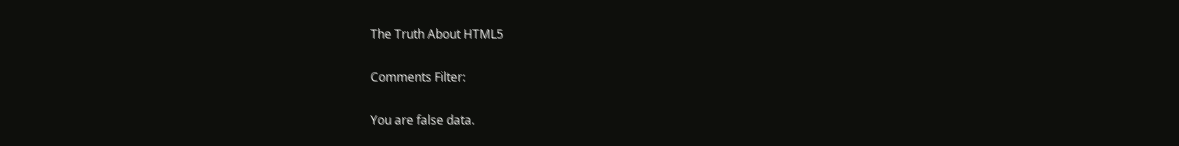The Truth About HTML5

Comments Filter:

You are false data.